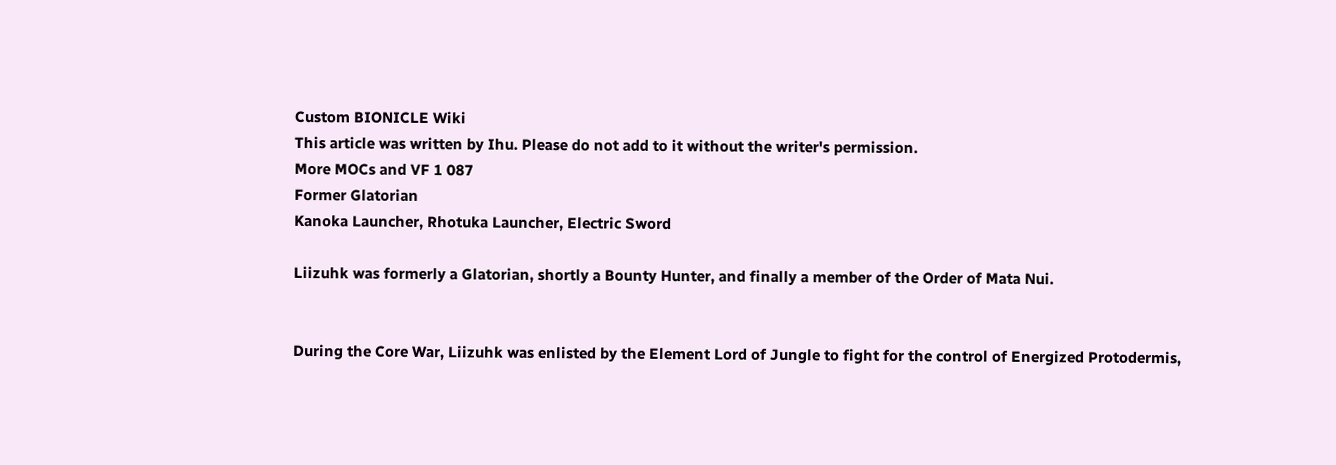Custom BIONICLE Wiki
This article was written by Ihu. Please do not add to it without the writer's permission.
More MOCs and VF 1 087
Former Glatorian
Kanoka Launcher, Rhotuka Launcher, Electric Sword

Liizuhk was formerly a Glatorian, shortly a Bounty Hunter, and finally a member of the Order of Mata Nui.


During the Core War, Liizuhk was enlisted by the Element Lord of Jungle to fight for the control of Energized Protodermis,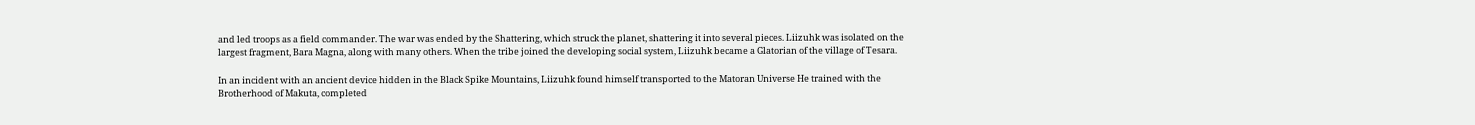and led troops as a field commander. The war was ended by the Shattering, which struck the planet, shattering it into several pieces. Liizuhk was isolated on the largest fragment, Bara Magna, along with many others. When the tribe joined the developing social system, Liizuhk became a Glatorian of the village of Tesara.

In an incident with an ancient device hidden in the Black Spike Mountains, Liizuhk found himself transported to the Matoran Universe He trained with the Brotherhood of Makuta, completed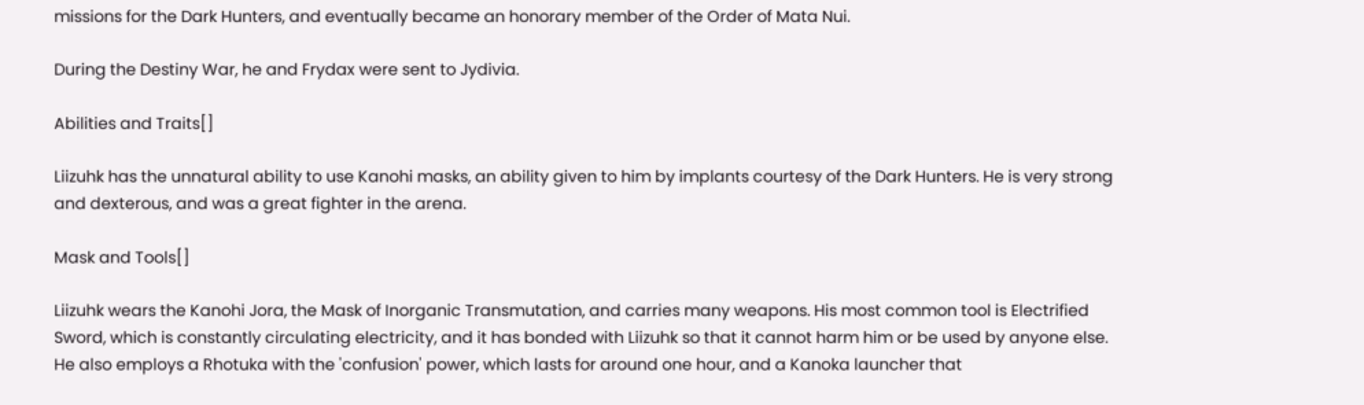missions for the Dark Hunters, and eventually became an honorary member of the Order of Mata Nui.

During the Destiny War, he and Frydax were sent to Jydivia.

Abilities and Traits[]

Liizuhk has the unnatural ability to use Kanohi masks, an ability given to him by implants courtesy of the Dark Hunters. He is very strong and dexterous, and was a great fighter in the arena.

Mask and Tools[]

Liizuhk wears the Kanohi Jora, the Mask of Inorganic Transmutation, and carries many weapons. His most common tool is Electrified Sword, which is constantly circulating electricity, and it has bonded with Liizuhk so that it cannot harm him or be used by anyone else. He also employs a Rhotuka with the 'confusion' power, which lasts for around one hour, and a Kanoka launcher that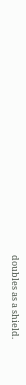doubles as a shield.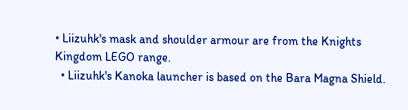• Liizuhk's mask and shoulder armour are from the Knights Kingdom LEGO range.
  • Liizuhk's Kanoka launcher is based on the Bara Magna Shield.